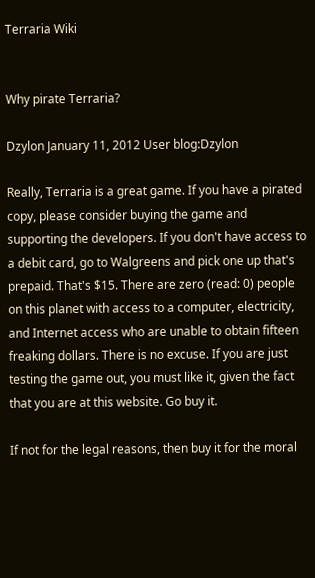Terraria Wiki


Why pirate Terraria?

Dzylon January 11, 2012 User blog:Dzylon

Really, Terraria is a great game. If you have a pirated copy, please consider buying the game and supporting the developers. If you don't have access to a debit card, go to Walgreens and pick one up that's prepaid. That's $15. There are zero (read: 0) people on this planet with access to a computer, electricity, and Internet access who are unable to obtain fifteen freaking dollars. There is no excuse. If you are just testing the game out, you must like it, given the fact that you are at this website. Go buy it.

If not for the legal reasons, then buy it for the moral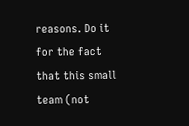reasons. Do it for the fact that this small team (not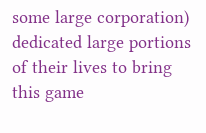some large corporation) dedicated large portions of their lives to bring this game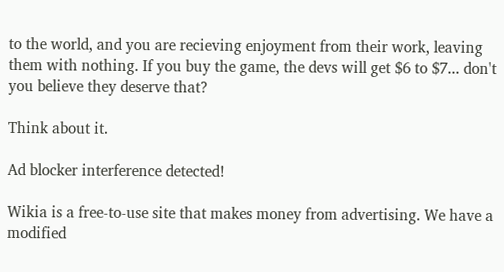to the world, and you are recieving enjoyment from their work, leaving them with nothing. If you buy the game, the devs will get $6 to $7... don't you believe they deserve that?

Think about it.

Ad blocker interference detected!

Wikia is a free-to-use site that makes money from advertising. We have a modified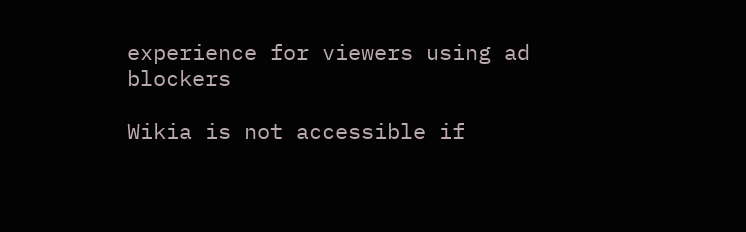experience for viewers using ad blockers

Wikia is not accessible if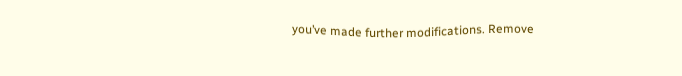you’ve made further modifications. Remove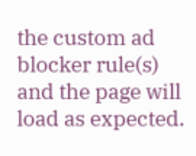the custom ad blocker rule(s) and the page will load as expected.